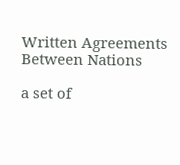Written Agreements Between Nations

a set of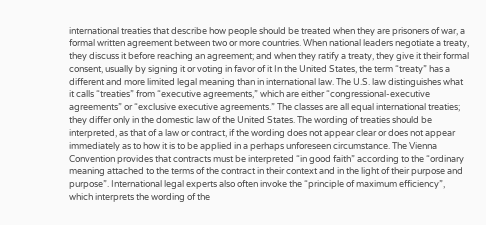international treaties that describe how people should be treated when they are prisoners of war, a formal written agreement between two or more countries. When national leaders negotiate a treaty, they discuss it before reaching an agreement; and when they ratify a treaty, they give it their formal consent, usually by signing it or voting in favor of it In the United States, the term “treaty” has a different and more limited legal meaning than in international law. The U.S. law distinguishes what it calls “treaties” from “executive agreements,” which are either “congressional-executive agreements” or “exclusive executive agreements.” The classes are all equal international treaties; they differ only in the domestic law of the United States. The wording of treaties should be interpreted, as that of a law or contract, if the wording does not appear clear or does not appear immediately as to how it is to be applied in a perhaps unforeseen circumstance. The Vienna Convention provides that contracts must be interpreted “in good faith” according to the “ordinary meaning attached to the terms of the contract in their context and in the light of their purpose and purpose”. International legal experts also often invoke the “principle of maximum efficiency”, which interprets the wording of the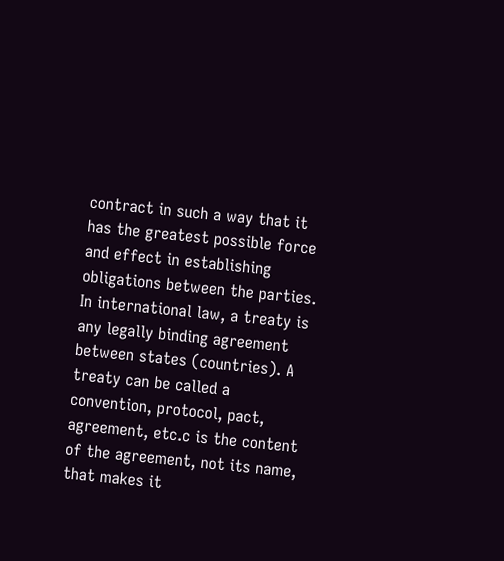contract in such a way that it has the greatest possible force and effect in establishing obligations between the parties. In international law, a treaty is any legally binding agreement between states (countries). A treaty can be called a convention, protocol, pact, agreement, etc.c is the content of the agreement, not its name, that makes it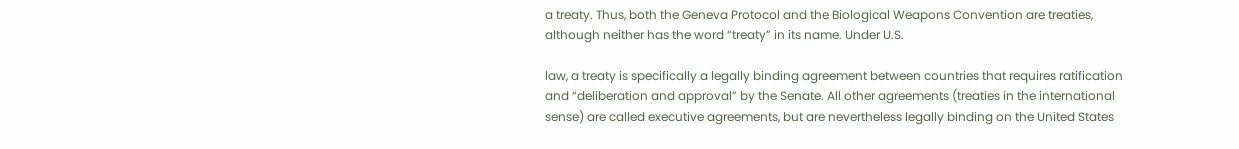a treaty. Thus, both the Geneva Protocol and the Biological Weapons Convention are treaties, although neither has the word “treaty” in its name. Under U.S.

law, a treaty is specifically a legally binding agreement between countries that requires ratification and “deliberation and approval” by the Senate. All other agreements (treaties in the international sense) are called executive agreements, but are nevertheless legally binding on the United States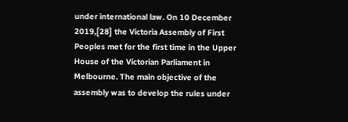under international law. On 10 December 2019,[28] the Victoria Assembly of First Peoples met for the first time in the Upper House of the Victorian Parliament in Melbourne. The main objective of the assembly was to develop the rules under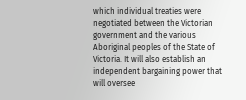which individual treaties were negotiated between the Victorian government and the various Aboriginal peoples of the State of Victoria. It will also establish an independent bargaining power that will oversee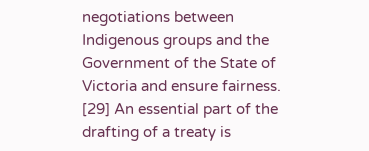negotiations between Indigenous groups and the Government of the State of Victoria and ensure fairness. [29] An essential part of the drafting of a treaty is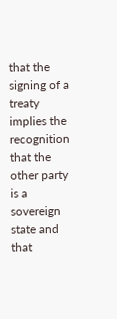that the signing of a treaty implies the recognition that the other party is a sovereign state and that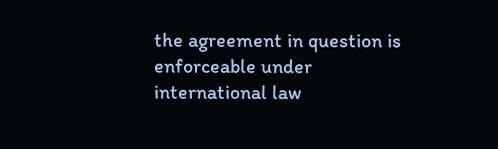the agreement in question is enforceable under international law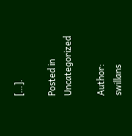[…].

Posted in Uncategorized

Author: swillans